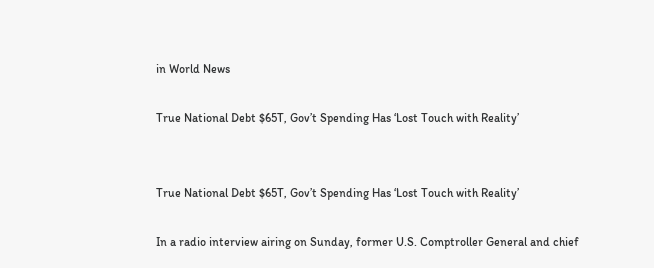in World News

True National Debt $65T, Gov’t Spending Has ‘Lost Touch with Reality’


True National Debt $65T, Gov’t Spending Has ‘Lost Touch with Reality’

In a radio interview airing on Sunday, former U.S. Comptroller General and chief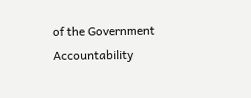of the Government Accountability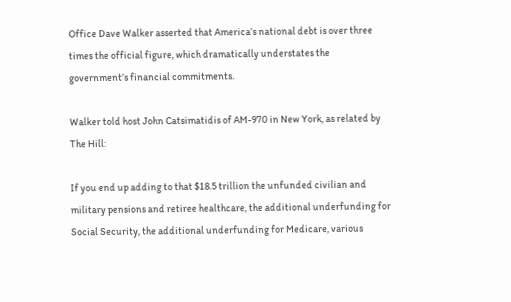Office Dave Walker asserted that America’s national debt is over three times the official figure, which dramatically understates the government’s financial commitments.

Walker told host John Catsimatidis of AM-970 in New York, as related by The Hill:

If you end up adding to that $18.5 trillion the unfunded civilian and military pensions and retiree healthcare, the additional underfunding for Social Security, the additional underfunding for Medicare, various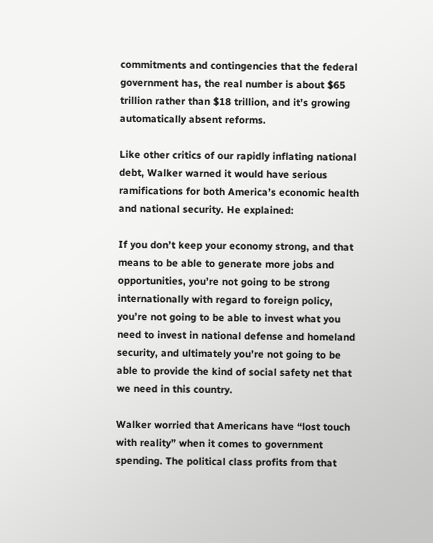commitments and contingencies that the federal government has, the real number is about $65 trillion rather than $18 trillion, and it’s growing automatically absent reforms.

Like other critics of our rapidly inflating national debt, Walker warned it would have serious ramifications for both America’s economic health and national security. He explained:

If you don’t keep your economy strong, and that means to be able to generate more jobs and opportunities, you’re not going to be strong internationally with regard to foreign policy, you’re not going to be able to invest what you need to invest in national defense and homeland security, and ultimately you’re not going to be able to provide the kind of social safety net that we need in this country.

Walker worried that Americans have “lost touch with reality” when it comes to government spending. The political class profits from that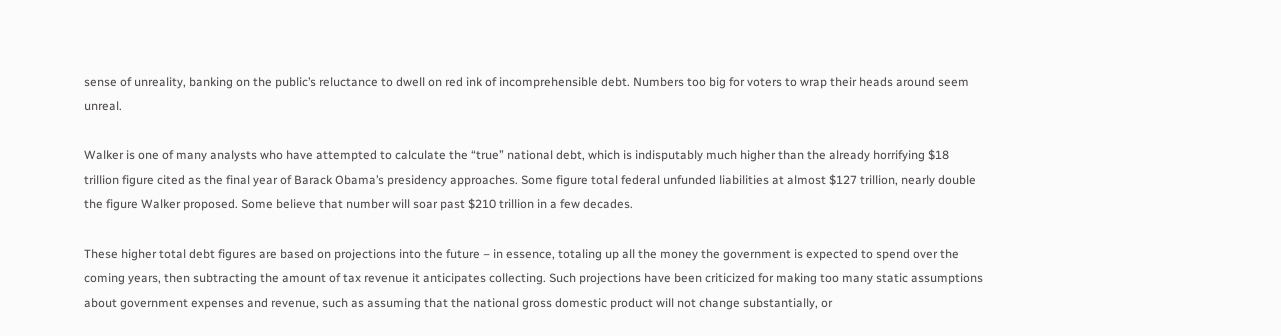sense of unreality, banking on the public’s reluctance to dwell on red ink of incomprehensible debt. Numbers too big for voters to wrap their heads around seem unreal.

Walker is one of many analysts who have attempted to calculate the “true” national debt, which is indisputably much higher than the already horrifying $18 trillion figure cited as the final year of Barack Obama’s presidency approaches. Some figure total federal unfunded liabilities at almost $127 trillion, nearly double the figure Walker proposed. Some believe that number will soar past $210 trillion in a few decades.

These higher total debt figures are based on projections into the future – in essence, totaling up all the money the government is expected to spend over the coming years, then subtracting the amount of tax revenue it anticipates collecting. Such projections have been criticized for making too many static assumptions about government expenses and revenue, such as assuming that the national gross domestic product will not change substantially, or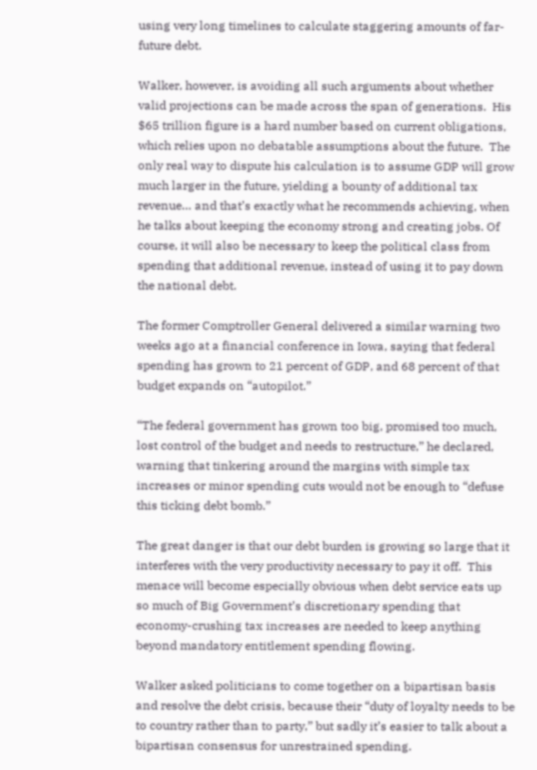using very long timelines to calculate staggering amounts of far-future debt.

Walker, however, is avoiding all such arguments about whether valid projections can be made across the span of generations.  His $65 trillion figure is a hard number based on current obligations, which relies upon no debatable assumptions about the future.  The only real way to dispute his calculation is to assume GDP will grow much larger in the future, yielding a bounty of additional tax revenue… and that’s exactly what he recommends achieving, when he talks about keeping the economy strong and creating jobs. Of course, it will also be necessary to keep the political class from spending that additional revenue, instead of using it to pay down the national debt.

The former Comptroller General delivered a similar warning two weeks ago at a financial conference in Iowa, saying that federal spending has grown to 21 percent of GDP, and 68 percent of that budget expands on “autopilot.”

“The federal government has grown too big, promised too much, lost control of the budget and needs to restructure,” he declared, warning that tinkering around the margins with simple tax increases or minor spending cuts would not be enough to “defuse this ticking debt bomb.”

The great danger is that our debt burden is growing so large that it interferes with the very productivity necessary to pay it off.  This menace will become especially obvious when debt service eats up so much of Big Government’s discretionary spending that economy-crushing tax increases are needed to keep anything beyond mandatory entitlement spending flowing.

Walker asked politicians to come together on a bipartisan basis and resolve the debt crisis, because their “duty of loyalty needs to be to country rather than to party,” but sadly it’s easier to talk about a bipartisan consensus for unrestrained spending.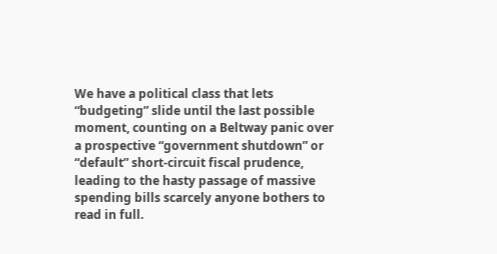We have a political class that lets “budgeting” slide until the last possible moment, counting on a Beltway panic over a prospective “government shutdown” or “default” short-circuit fiscal prudence, leading to the hasty passage of massive spending bills scarcely anyone bothers to read in full.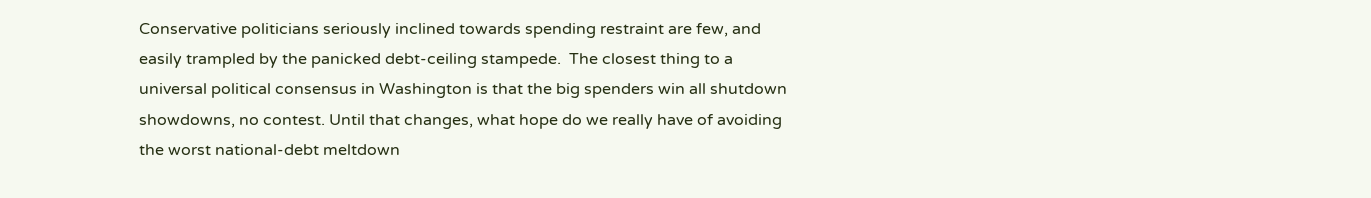Conservative politicians seriously inclined towards spending restraint are few, and easily trampled by the panicked debt-ceiling stampede.  The closest thing to a universal political consensus in Washington is that the big spenders win all shutdown showdowns, no contest. Until that changes, what hope do we really have of avoiding the worst national-debt meltdown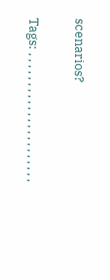scenarios?

Tags: , , , , , , , , , , , , , , , , , , , , , ,